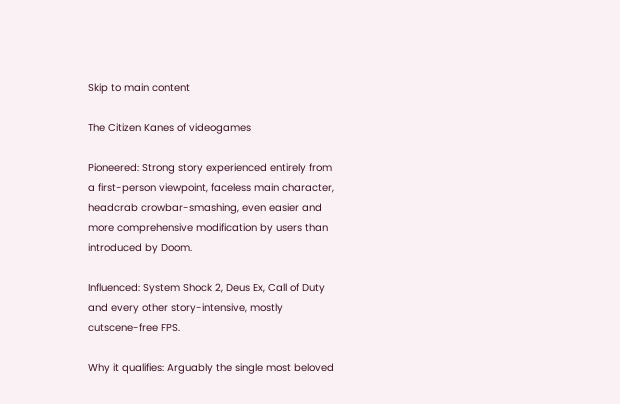Skip to main content

The Citizen Kanes of videogames

Pioneered: Strong story experienced entirely from a first-person viewpoint, faceless main character, headcrab crowbar-smashing, even easier and more comprehensive modification by users than introduced by Doom.

Influenced: System Shock 2, Deus Ex, Call of Duty and every other story-intensive, mostly cutscene-free FPS.

Why it qualifies: Arguably the single most beloved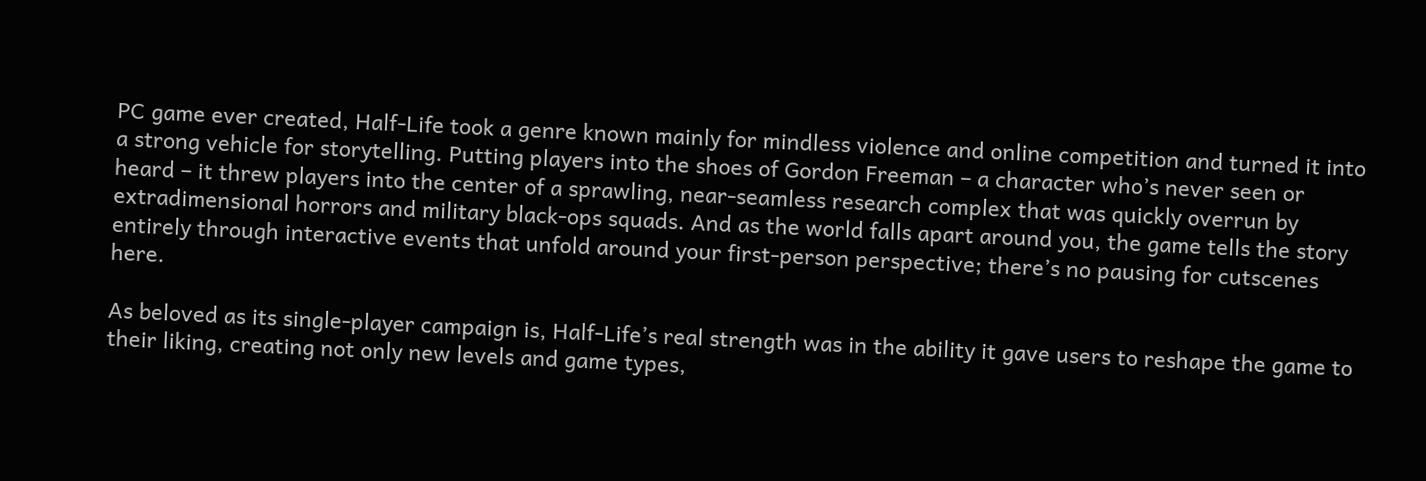PC game ever created, Half-Life took a genre known mainly for mindless violence and online competition and turned it into a strong vehicle for storytelling. Putting players into the shoes of Gordon Freeman – a character who’s never seen or heard – it threw players into the center of a sprawling, near-seamless research complex that was quickly overrun by extradimensional horrors and military black-ops squads. And as the world falls apart around you, the game tells the story entirely through interactive events that unfold around your first-person perspective; there’s no pausing for cutscenes here.

As beloved as its single-player campaign is, Half-Life’s real strength was in the ability it gave users to reshape the game to their liking, creating not only new levels and game types,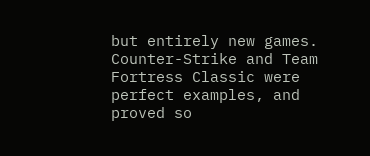but entirely new games. Counter-Strike and Team Fortress Classic were perfect examples, and proved so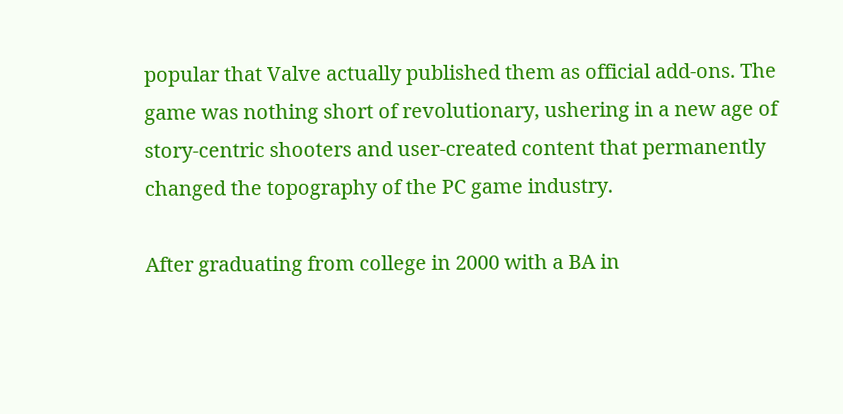popular that Valve actually published them as official add-ons. The game was nothing short of revolutionary, ushering in a new age of story-centric shooters and user-created content that permanently changed the topography of the PC game industry.

After graduating from college in 2000 with a BA in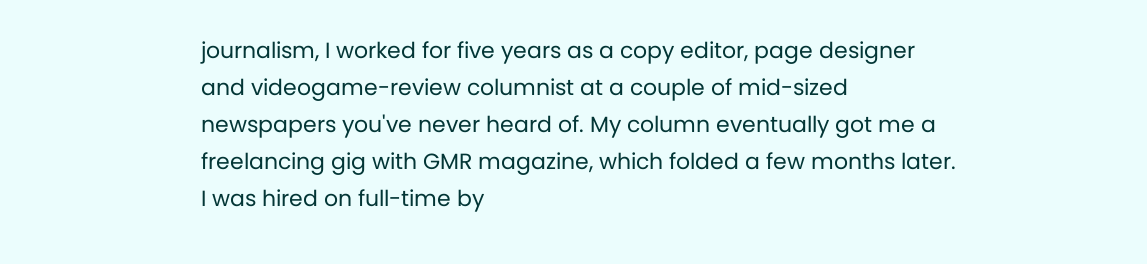journalism, I worked for five years as a copy editor, page designer and videogame-review columnist at a couple of mid-sized newspapers you've never heard of. My column eventually got me a freelancing gig with GMR magazine, which folded a few months later. I was hired on full-time by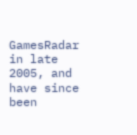GamesRadar in late 2005, and have since been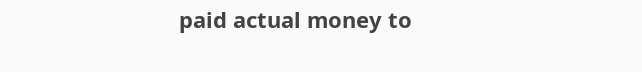paid actual money to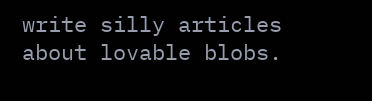write silly articles about lovable blobs.